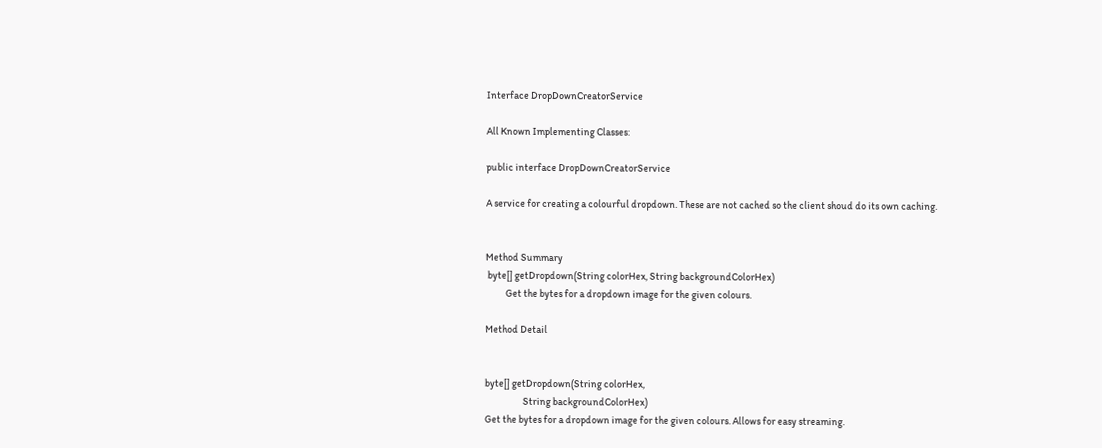Interface DropDownCreatorService

All Known Implementing Classes:

public interface DropDownCreatorService

A service for creating a colourful dropdown. These are not cached so the client shoud do its own caching.


Method Summary
 byte[] getDropdown(String colorHex, String backgroundColorHex)
          Get the bytes for a dropdown image for the given colours.

Method Detail


byte[] getDropdown(String colorHex,
                   String backgroundColorHex)
Get the bytes for a dropdown image for the given colours. Allows for easy streaming.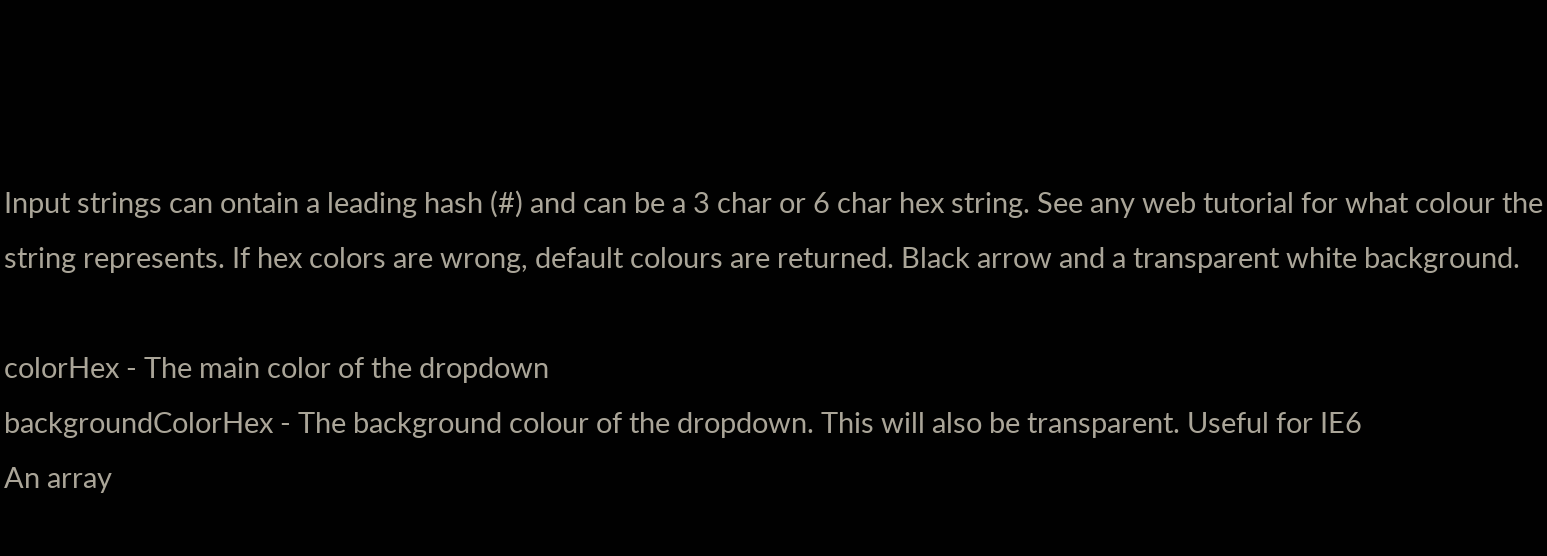Input strings can ontain a leading hash (#) and can be a 3 char or 6 char hex string. See any web tutorial for what colour the string represents. If hex colors are wrong, default colours are returned. Black arrow and a transparent white background.

colorHex - The main color of the dropdown
backgroundColorHex - The background colour of the dropdown. This will also be transparent. Useful for IE6
An array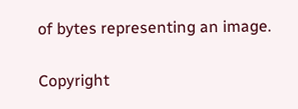of bytes representing an image.

Copyright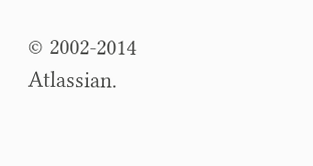© 2002-2014 Atlassian.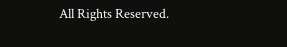All Rights Reserved.